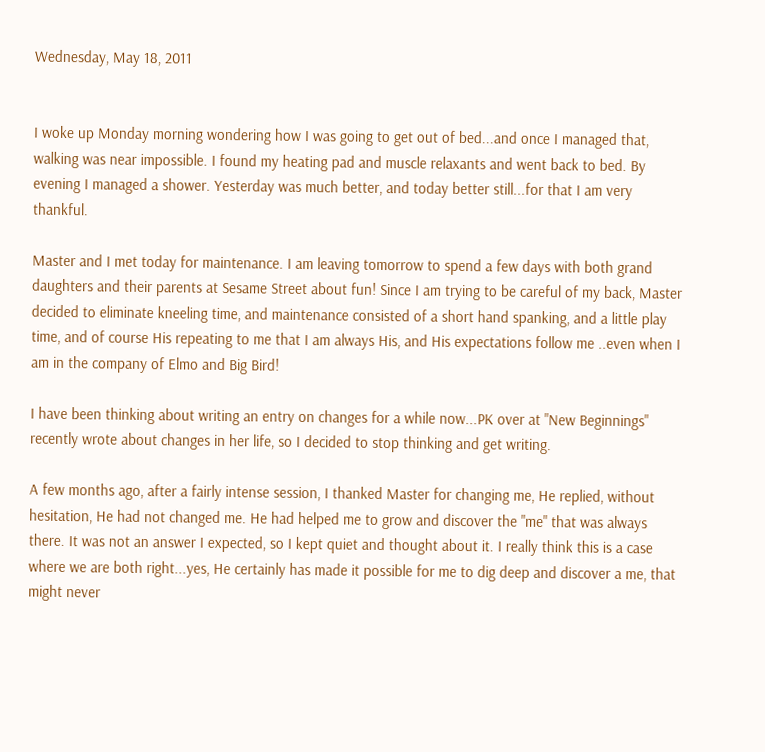Wednesday, May 18, 2011


I woke up Monday morning wondering how I was going to get out of bed...and once I managed that, walking was near impossible. I found my heating pad and muscle relaxants and went back to bed. By evening I managed a shower. Yesterday was much better, and today better still...for that I am very thankful.

Master and I met today for maintenance. I am leaving tomorrow to spend a few days with both grand daughters and their parents at Sesame Street about fun! Since I am trying to be careful of my back, Master decided to eliminate kneeling time, and maintenance consisted of a short hand spanking, and a little play time, and of course His repeating to me that I am always His, and His expectations follow me ..even when I am in the company of Elmo and Big Bird!

I have been thinking about writing an entry on changes for a while now...PK over at "New Beginnings" recently wrote about changes in her life, so I decided to stop thinking and get writing.

A few months ago, after a fairly intense session, I thanked Master for changing me, He replied, without hesitation, He had not changed me. He had helped me to grow and discover the "me" that was always there. It was not an answer I expected, so I kept quiet and thought about it. I really think this is a case where we are both right...yes, He certainly has made it possible for me to dig deep and discover a me, that might never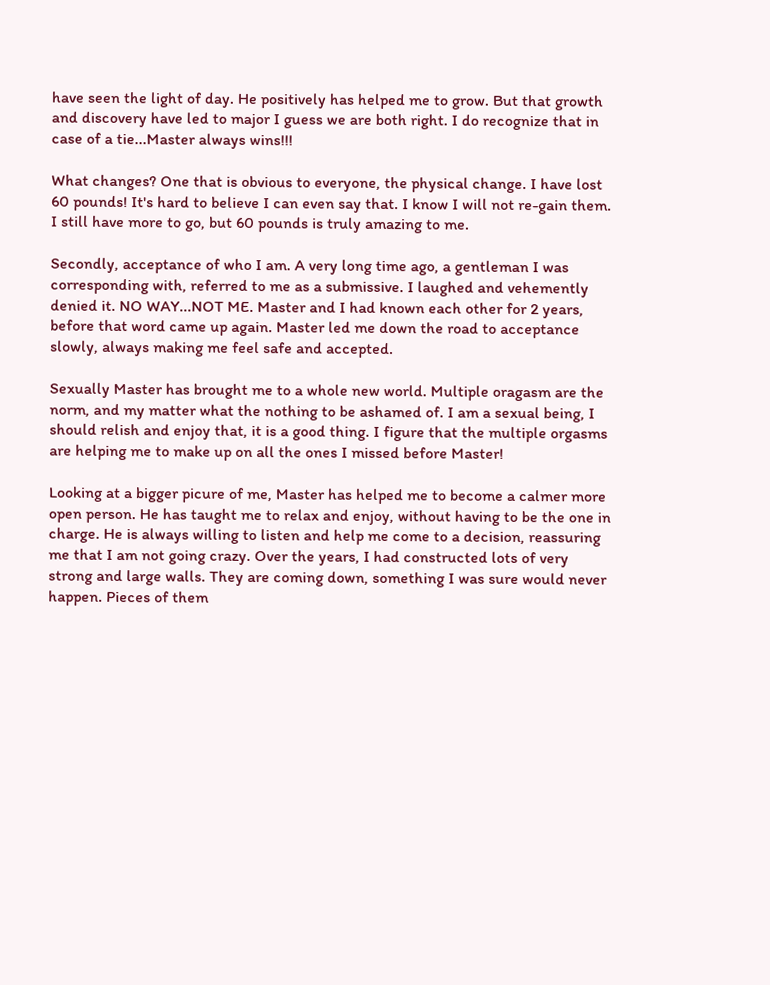have seen the light of day. He positively has helped me to grow. But that growth and discovery have led to major I guess we are both right. I do recognize that in case of a tie...Master always wins!!!

What changes? One that is obvious to everyone, the physical change. I have lost 60 pounds! It's hard to believe I can even say that. I know I will not re-gain them. I still have more to go, but 60 pounds is truly amazing to me.

Secondly, acceptance of who I am. A very long time ago, a gentleman I was corresponding with, referred to me as a submissive. I laughed and vehemently denied it. NO WAY...NOT ME. Master and I had known each other for 2 years, before that word came up again. Master led me down the road to acceptance slowly, always making me feel safe and accepted.

Sexually Master has brought me to a whole new world. Multiple oragasm are the norm, and my matter what the nothing to be ashamed of. I am a sexual being, I should relish and enjoy that, it is a good thing. I figure that the multiple orgasms are helping me to make up on all the ones I missed before Master!

Looking at a bigger picure of me, Master has helped me to become a calmer more open person. He has taught me to relax and enjoy, without having to be the one in charge. He is always willing to listen and help me come to a decision, reassuring me that I am not going crazy. Over the years, I had constructed lots of very strong and large walls. They are coming down, something I was sure would never happen. Pieces of them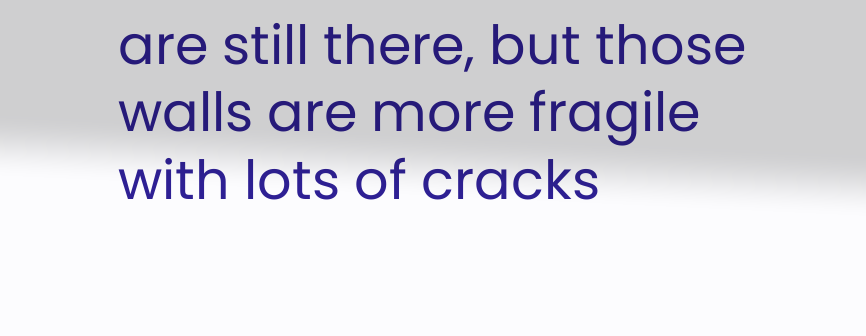are still there, but those walls are more fragile with lots of cracks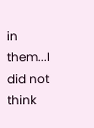in them...I did not think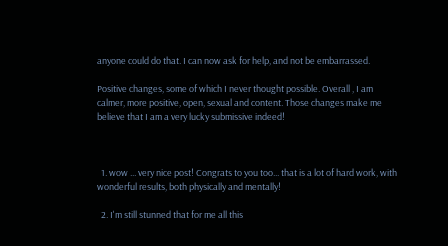anyone could do that. I can now ask for help, and not be embarrassed.

Positive changes, some of which I never thought possible. Overall , I am calmer, more positive, open, sexual and content. Those changes make me believe that I am a very lucky submissive indeed!



  1. wow ... very nice post! Congrats to you too... that is a lot of hard work, with wonderful results, both physically and mentally!

  2. I'm still stunned that for me all this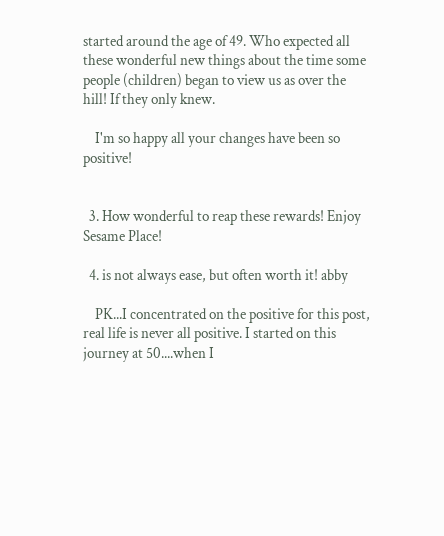started around the age of 49. Who expected all these wonderful new things about the time some people (children) began to view us as over the hill! If they only knew.

    I'm so happy all your changes have been so positive!


  3. How wonderful to reap these rewards! Enjoy Sesame Place!

  4. is not always ease, but often worth it! abby

    PK...I concentrated on the positive for this post, real life is never all positive. I started on this journey at 50....when I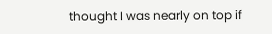thought I was nearly on top if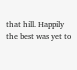that hill. Happily the best was yet to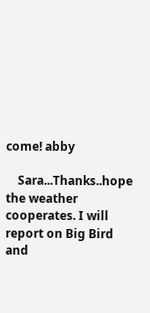come! abby

    Sara...Thanks..hope the weather cooperates. I will report on Big Bird and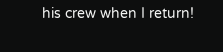his crew when I return!